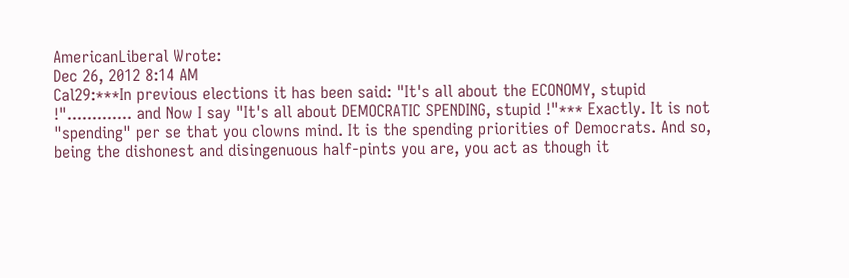AmericanLiberal Wrote:
Dec 26, 2012 8:14 AM
Cal29:***In previous elections it has been said: "It's all about the ECONOMY, stupid !"............. and Now I say "It's all about DEMOCRATIC SPENDING, stupid !"*** Exactly. It is not "spending" per se that you clowns mind. It is the spending priorities of Democrats. And so, being the dishonest and disingenuous half-pints you are, you act as though it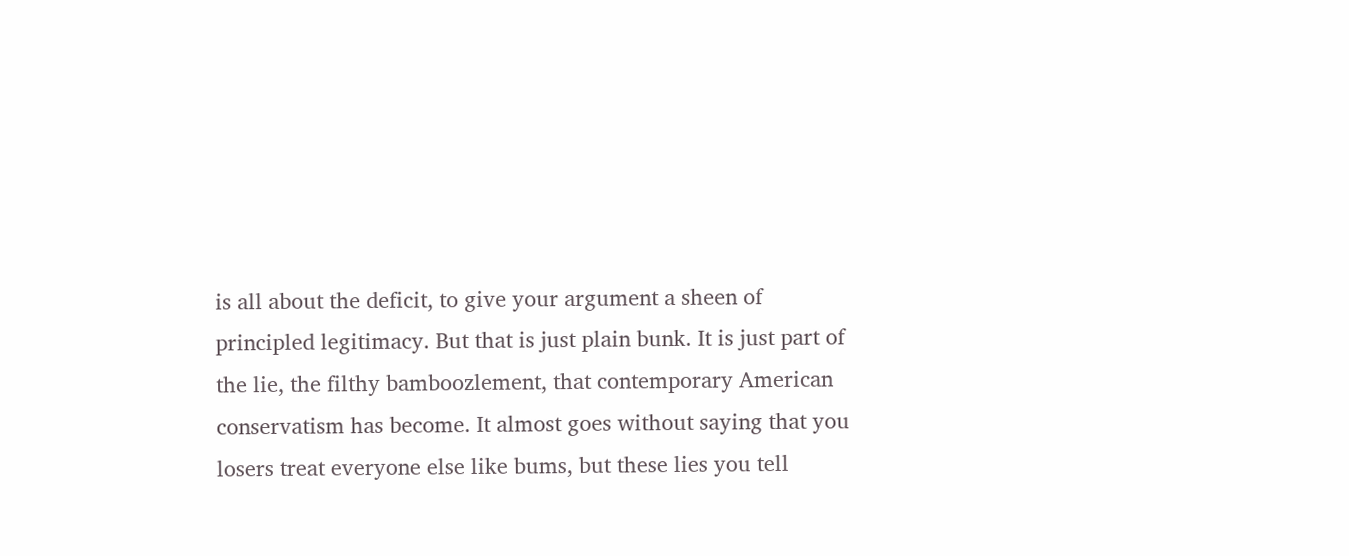is all about the deficit, to give your argument a sheen of principled legitimacy. But that is just plain bunk. It is just part of the lie, the filthy bamboozlement, that contemporary American conservatism has become. It almost goes without saying that you losers treat everyone else like bums, but these lies you tell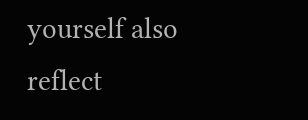yourself also reflect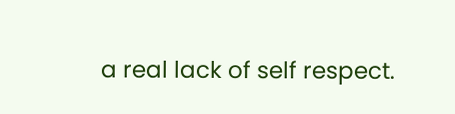a real lack of self respect.